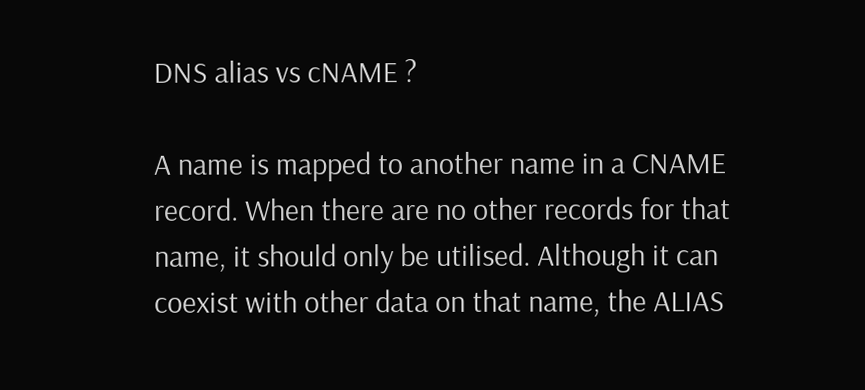DNS alias vs cNAME ?

A name is mapped to another name in a CNAME record. When there are no other records for that name, it should only be utilised. Although it can coexist with other data on that name, the ALIAS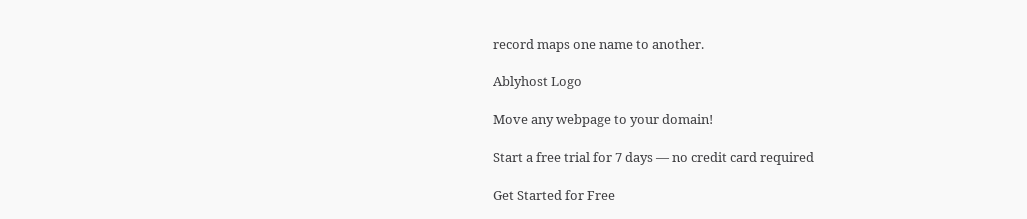record maps one name to another.

Ablyhost Logo

Move any webpage to your domain!

Start a free trial for 7 days — no credit card required

Get Started for Free